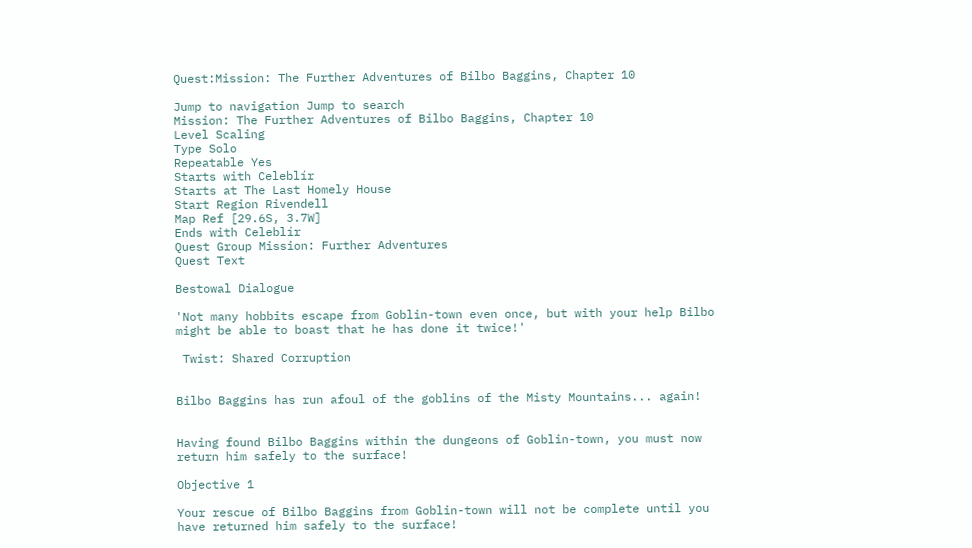Quest:Mission: The Further Adventures of Bilbo Baggins, Chapter 10

Jump to navigation Jump to search
Mission: The Further Adventures of Bilbo Baggins, Chapter 10
Level Scaling
Type Solo
Repeatable Yes
Starts with Celeblír
Starts at The Last Homely House
Start Region Rivendell
Map Ref [29.6S, 3.7W]
Ends with Celeblír
Quest Group Mission: Further Adventures
Quest Text

Bestowal Dialogue

'Not many hobbits escape from Goblin-town even once, but with your help Bilbo might be able to boast that he has done it twice!'

 Twist: Shared Corruption


Bilbo Baggins has run afoul of the goblins of the Misty Mountains... again!


Having found Bilbo Baggins within the dungeons of Goblin-town, you must now return him safely to the surface!

Objective 1

Your rescue of Bilbo Baggins from Goblin-town will not be complete until you have returned him safely to the surface!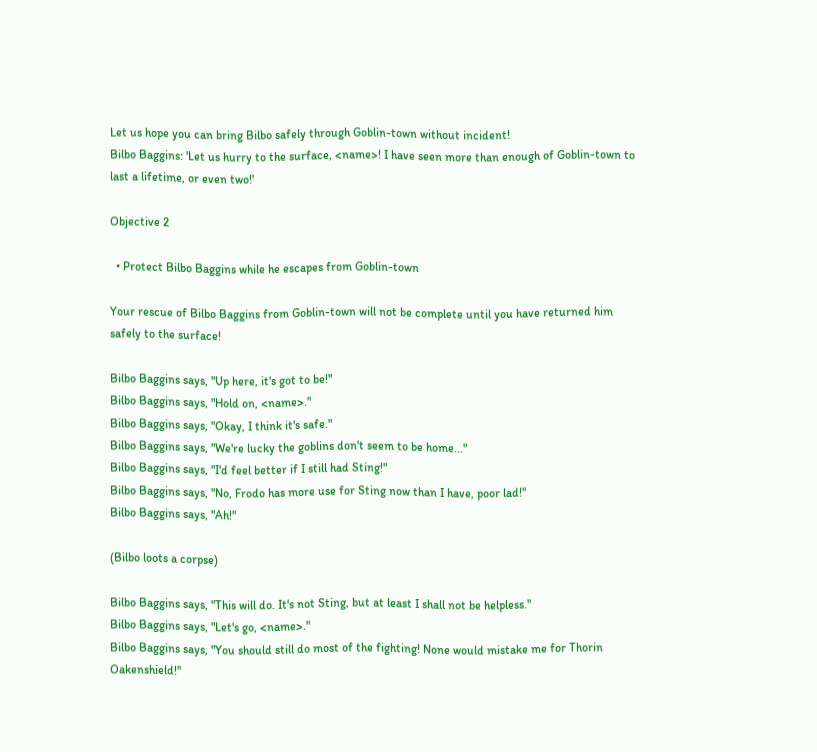Let us hope you can bring Bilbo safely through Goblin-town without incident!
Bilbo Baggins: 'Let us hurry to the surface, <name>! I have seen more than enough of Goblin-town to last a lifetime, or even two!'

Objective 2

  • Protect Bilbo Baggins while he escapes from Goblin-town

Your rescue of Bilbo Baggins from Goblin-town will not be complete until you have returned him safely to the surface!

Bilbo Baggins says, "Up here, it's got to be!"
Bilbo Baggins says, "Hold on, <name>."
Bilbo Baggins says, "Okay, I think it's safe."
Bilbo Baggins says, "We're lucky the goblins don't seem to be home..."
Bilbo Baggins says, "I'd feel better if I still had Sting!"
Bilbo Baggins says, "No, Frodo has more use for Sting now than I have, poor lad!"
Bilbo Baggins says, "Ah!"

(Bilbo loots a corpse)

Bilbo Baggins says, "This will do. It's not Sting, but at least I shall not be helpless."
Bilbo Baggins says, "Let's go, <name>."
Bilbo Baggins says, "You should still do most of the fighting! None would mistake me for Thorin Oakenshield!"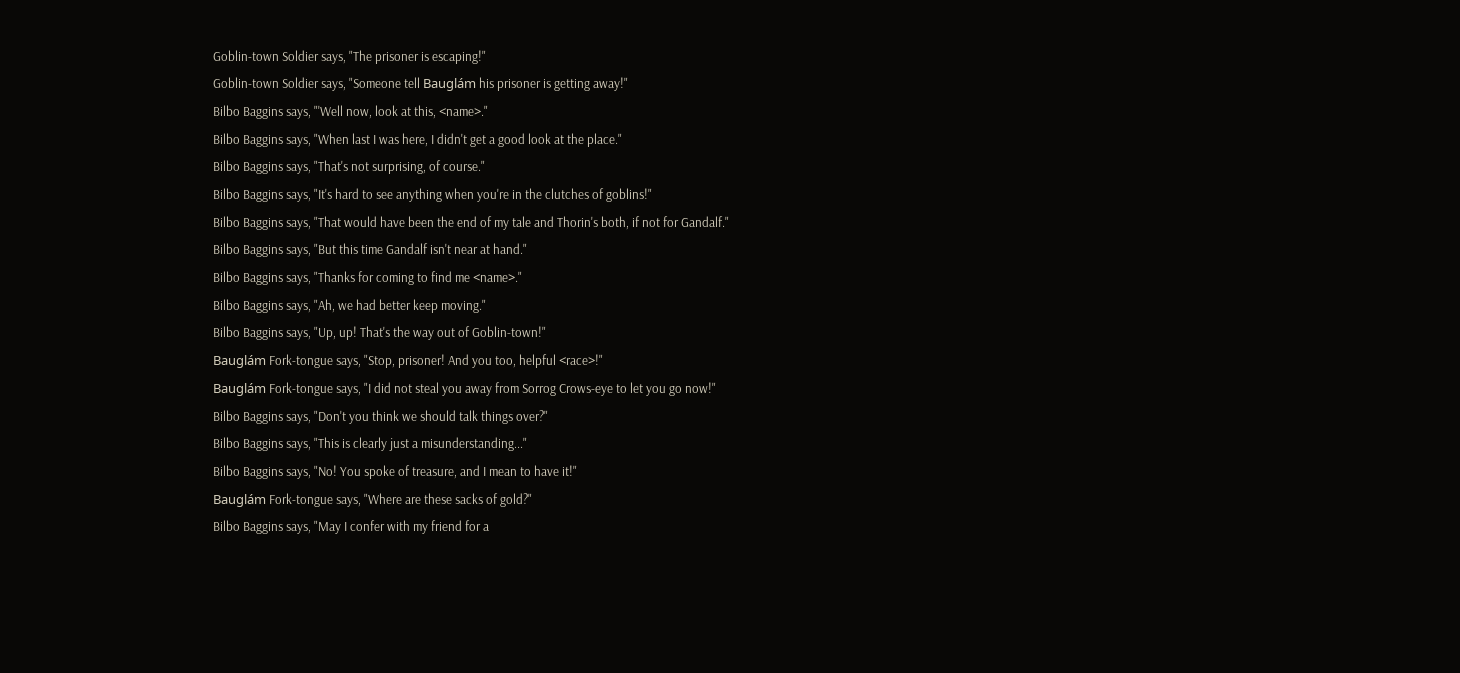Goblin-town Soldier says, "The prisoner is escaping!"
Goblin-town Soldier says, "Someone tell Bauglám his prisoner is getting away!"
Bilbo Baggins says, "'Well now, look at this, <name>."
Bilbo Baggins says, "When last I was here, I didn't get a good look at the place."
Bilbo Baggins says, "That's not surprising, of course."
Bilbo Baggins says, "It's hard to see anything when you're in the clutches of goblins!"
Bilbo Baggins says, "That would have been the end of my tale and Thorin's both, if not for Gandalf."
Bilbo Baggins says, "But this time Gandalf isn't near at hand."
Bilbo Baggins says, "Thanks for coming to find me <name>."
Bilbo Baggins says, "Ah, we had better keep moving."
Bilbo Baggins says, "Up, up! That's the way out of Goblin-town!"
Bauglám Fork-tongue says, "Stop, prisoner! And you too, helpful <race>!"
Bauglám Fork-tongue says, "I did not steal you away from Sorrog Crows-eye to let you go now!"
Bilbo Baggins says, "Don't you think we should talk things over?"
Bilbo Baggins says, "This is clearly just a misunderstanding..."
Bilbo Baggins says, "No! You spoke of treasure, and I mean to have it!"
Bauglám Fork-tongue says, "Where are these sacks of gold?"
Bilbo Baggins says, "May I confer with my friend for a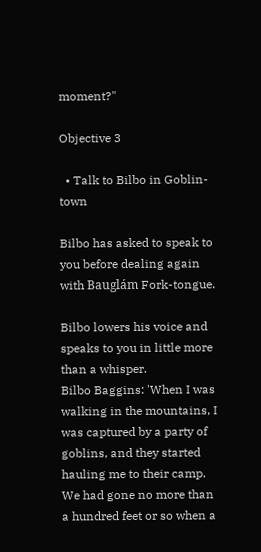moment?"

Objective 3

  • Talk to Bilbo in Goblin-town

Bilbo has asked to speak to you before dealing again with Bauglám Fork-tongue.

Bilbo lowers his voice and speaks to you in little more than a whisper.
Bilbo Baggins: 'When I was walking in the mountains, I was captured by a party of goblins, and they started hauling me to their camp. We had gone no more than a hundred feet or so when a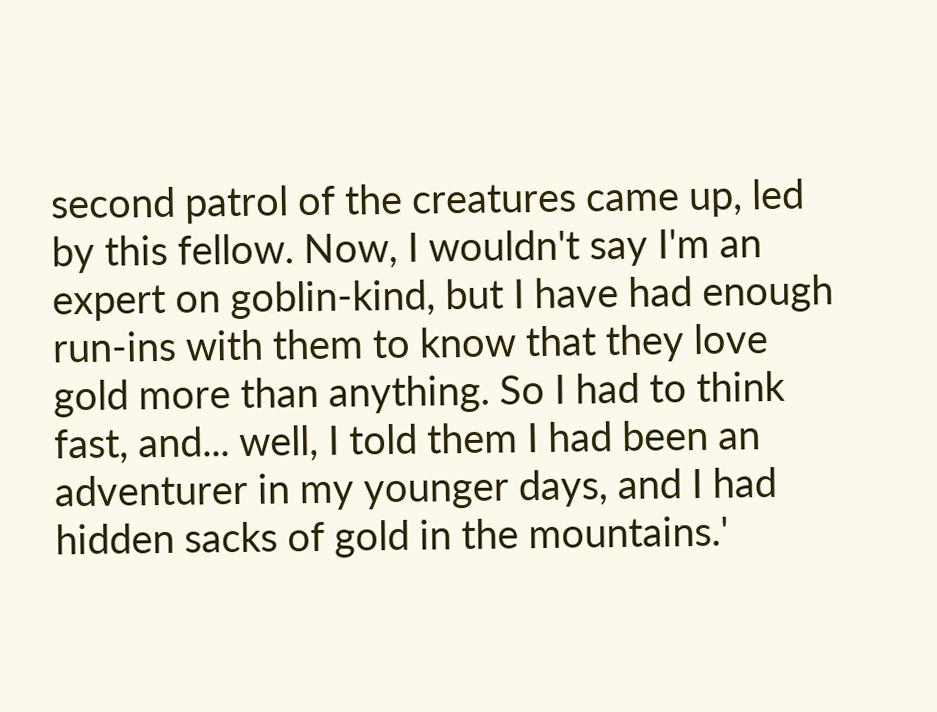second patrol of the creatures came up, led by this fellow. Now, I wouldn't say I'm an expert on goblin-kind, but I have had enough run-ins with them to know that they love gold more than anything. So I had to think fast, and... well, I told them I had been an adventurer in my younger days, and I had hidden sacks of gold in the mountains.'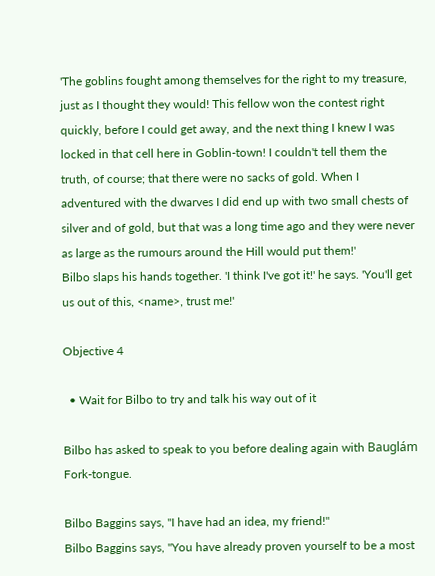'The goblins fought among themselves for the right to my treasure, just as I thought they would! This fellow won the contest right quickly, before I could get away, and the next thing I knew I was locked in that cell here in Goblin-town! I couldn't tell them the truth, of course; that there were no sacks of gold. When I adventured with the dwarves I did end up with two small chests of silver and of gold, but that was a long time ago and they were never as large as the rumours around the Hill would put them!'
Bilbo slaps his hands together. 'I think I've got it!' he says. 'You'll get us out of this, <name>, trust me!'

Objective 4

  • Wait for Bilbo to try and talk his way out of it

Bilbo has asked to speak to you before dealing again with Bauglám Fork-tongue.

Bilbo Baggins says, "I have had an idea, my friend!"
Bilbo Baggins says, "You have already proven yourself to be a most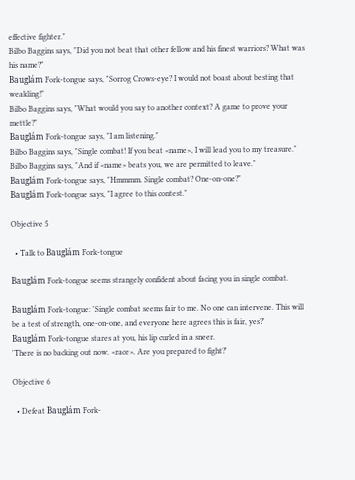effective fighter."
Bilbo Baggins says, "Did you not beat that other fellow and his finest warriors? What was his name?"
Bauglám Fork-tongue says, "Sorrog Crows-eye? I would not boast about besting that weakling!"
Bilbo Baggins says, "What would you say to another context? A game to prove your mettle?"
Bauglám Fork-tongue says, "I am listening."
Bilbo Baggins says, "Single combat! If you beat <name>, I will lead you to my treasure."
Bilbo Baggins says, "And if <name> beats you, we are permitted to leave."
Bauglám Fork-tongue says, "Hmmmm. Single combat? One-on-one?"
Bauglám Fork-tongue says, "I agree to this contest."

Objective 5

  • Talk to Bauglám Fork-tongue

Bauglám Fork-tongue seems strangely confident about facing you in single combat.

Bauglám Fork-tongue: 'Single combat seems fair to me. No one can intervene. This will be a test of strength, one-on-one, and everyone here agrees this is fair, yes?'
Bauglám Fork-tongue stares at you, his lip curled in a sneer.
'There is no backing out now. <race>. Are you prepared to fight?'

Objective 6

  • Defeat Bauglám Fork-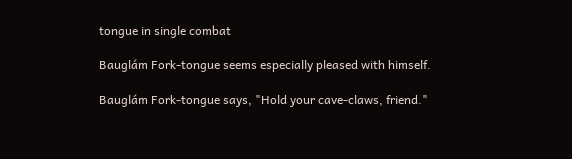tongue in single combat

Bauglám Fork-tongue seems especially pleased with himself.

Bauglám Fork-tongue says, "Hold your cave-claws, friend."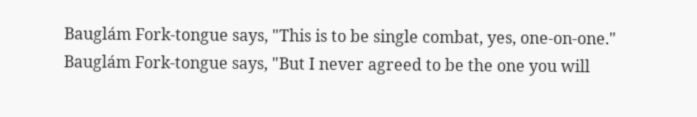Bauglám Fork-tongue says, "This is to be single combat, yes, one-on-one."
Bauglám Fork-tongue says, "But I never agreed to be the one you will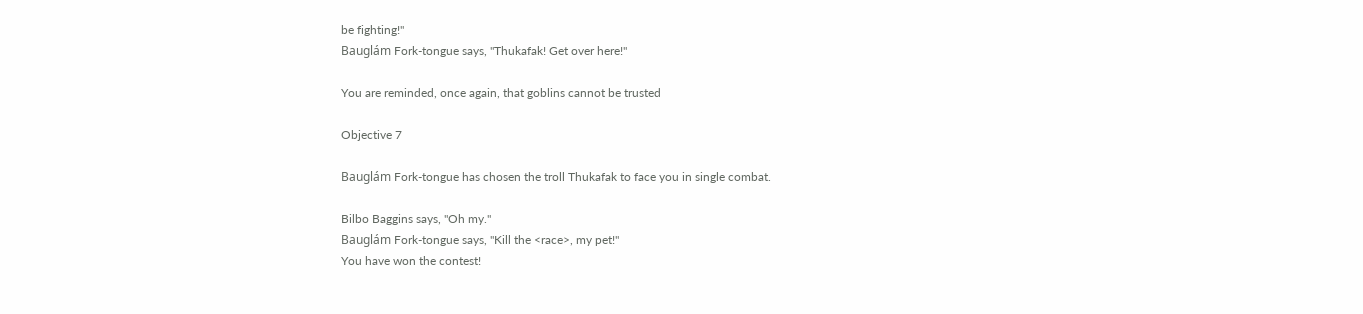be fighting!"
Bauglám Fork-tongue says, "Thukafak! Get over here!"

You are reminded, once again, that goblins cannot be trusted

Objective 7

Bauglám Fork-tongue has chosen the troll Thukafak to face you in single combat.

Bilbo Baggins says, "Oh my."
Bauglám Fork-tongue says, "Kill the <race>, my pet!"
You have won the contest!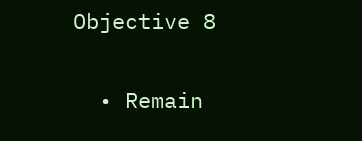Objective 8

  • Remain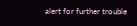alert for further trouble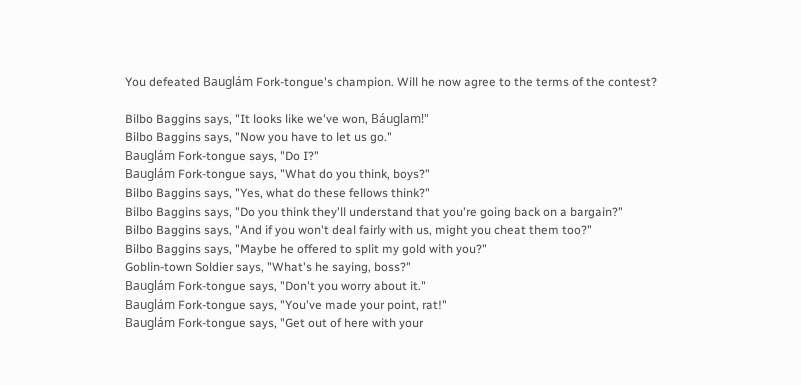You defeated Bauglám Fork-tongue's champion. Will he now agree to the terms of the contest?

Bilbo Baggins says, "It looks like we've won, Báuglam!"
Bilbo Baggins says, "Now you have to let us go."
Bauglám Fork-tongue says, "Do I?"
Bauglám Fork-tongue says, "What do you think, boys?"
Bilbo Baggins says, "Yes, what do these fellows think?"
Bilbo Baggins says, "Do you think they'll understand that you're going back on a bargain?"
Bilbo Baggins says, "And if you won't deal fairly with us, might you cheat them too?"
Bilbo Baggins says, "Maybe he offered to split my gold with you?"
Goblin-town Soldier says, "What's he saying, boss?"
Bauglám Fork-tongue says, "Don't you worry about it."
Bauglám Fork-tongue says, "You've made your point, rat!"
Bauglám Fork-tongue says, "Get out of here with your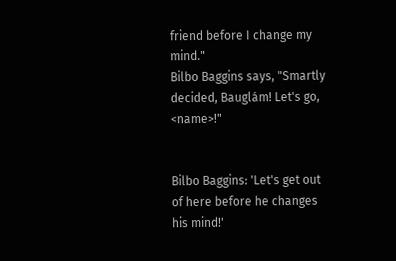friend before I change my mind."
Bilbo Baggins says, "Smartly decided, Bauglám! Let's go, <name>!"


Bilbo Baggins: 'Let's get out of here before he changes his mind!'